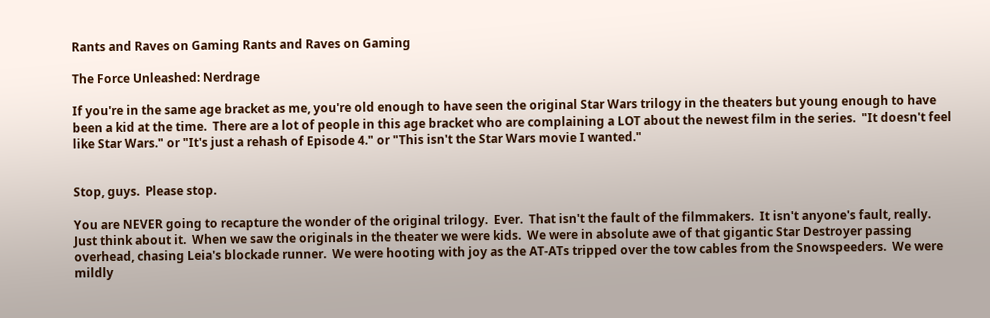Rants and Raves on Gaming Rants and Raves on Gaming

The Force Unleashed: Nerdrage

If you're in the same age bracket as me, you're old enough to have seen the original Star Wars trilogy in the theaters but young enough to have been a kid at the time.  There are a lot of people in this age bracket who are complaining a LOT about the newest film in the series.  "It doesn't feel like Star Wars." or "It's just a rehash of Episode 4." or "This isn't the Star Wars movie I wanted."


Stop, guys.  Please stop.

You are NEVER going to recapture the wonder of the original trilogy.  Ever.  That isn't the fault of the filmmakers.  It isn't anyone's fault, really.  Just think about it.  When we saw the originals in the theater we were kids.  We were in absolute awe of that gigantic Star Destroyer passing overhead, chasing Leia's blockade runner.  We were hooting with joy as the AT-ATs tripped over the tow cables from the Snowspeeders.  We were mildly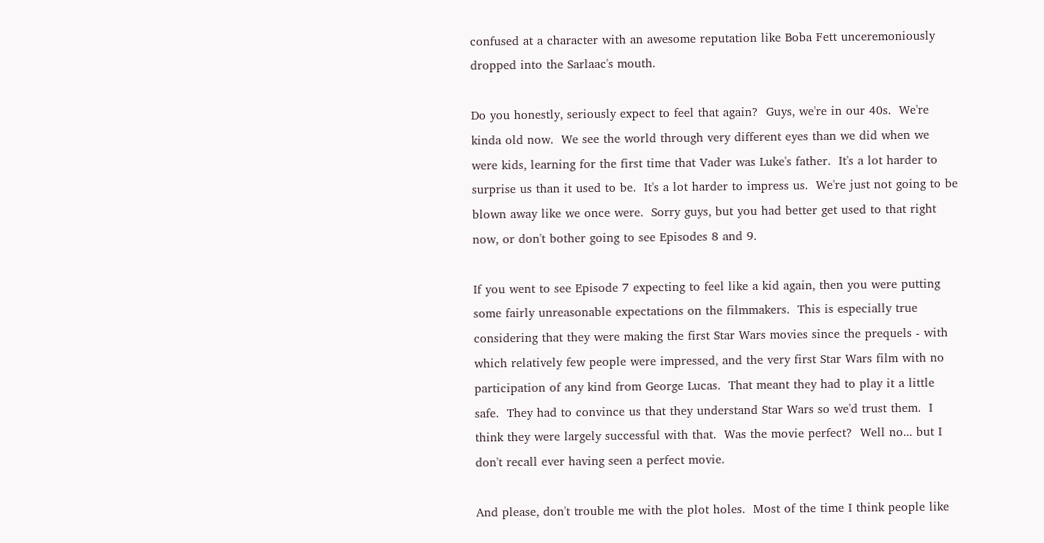confused at a character with an awesome reputation like Boba Fett unceremoniously dropped into the Sarlaac's mouth.

Do you honestly, seriously expect to feel that again?  Guys, we're in our 40s.  We're kinda old now.  We see the world through very different eyes than we did when we were kids, learning for the first time that Vader was Luke's father.  It's a lot harder to surprise us than it used to be.  It's a lot harder to impress us.  We're just not going to be blown away like we once were.  Sorry guys, but you had better get used to that right now, or don't bother going to see Episodes 8 and 9.

If you went to see Episode 7 expecting to feel like a kid again, then you were putting some fairly unreasonable expectations on the filmmakers.  This is especially true considering that they were making the first Star Wars movies since the prequels - with which relatively few people were impressed, and the very first Star Wars film with no participation of any kind from George Lucas.  That meant they had to play it a little safe.  They had to convince us that they understand Star Wars so we'd trust them.  I think they were largely successful with that.  Was the movie perfect?  Well no... but I don't recall ever having seen a perfect movie.

And please, don't trouble me with the plot holes.  Most of the time I think people like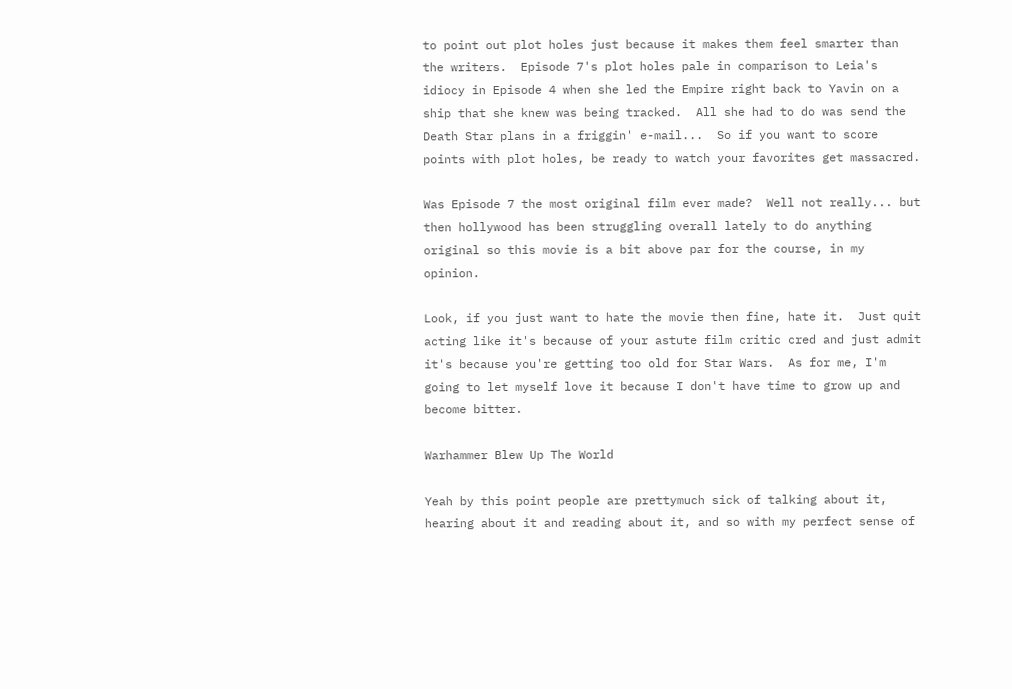to point out plot holes just because it makes them feel smarter than the writers.  Episode 7's plot holes pale in comparison to Leia's idiocy in Episode 4 when she led the Empire right back to Yavin on a ship that she knew was being tracked.  All she had to do was send the Death Star plans in a friggin' e-mail...  So if you want to score points with plot holes, be ready to watch your favorites get massacred.

Was Episode 7 the most original film ever made?  Well not really... but then hollywood has been struggling overall lately to do anything original so this movie is a bit above par for the course, in my opinion.

Look, if you just want to hate the movie then fine, hate it.  Just quit acting like it's because of your astute film critic cred and just admit it's because you're getting too old for Star Wars.  As for me, I'm going to let myself love it because I don't have time to grow up and become bitter.

Warhammer Blew Up The World

Yeah by this point people are prettymuch sick of talking about it, hearing about it and reading about it, and so with my perfect sense of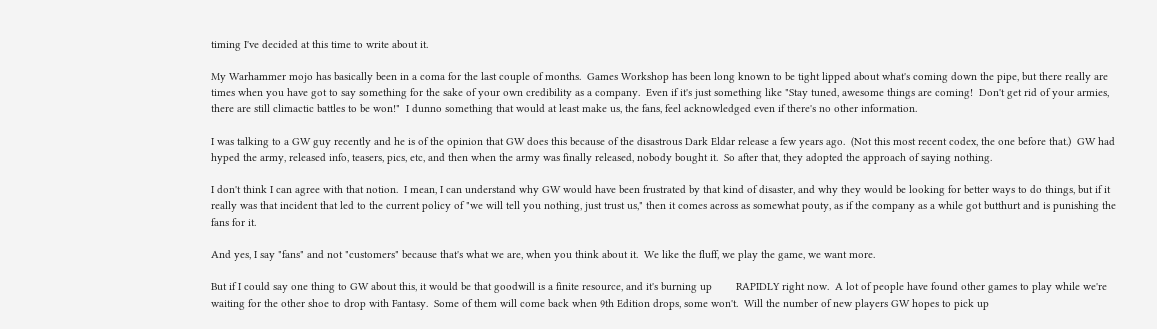timing I've decided at this time to write about it.

My Warhammer mojo has basically been in a coma for the last couple of months.  Games Workshop has been long known to be tight lipped about what's coming down the pipe, but there really are times when you have got to say something for the sake of your own credibility as a company.  Even if it's just something like "Stay tuned, awesome things are coming!  Don't get rid of your armies, there are still climactic battles to be won!"  I dunno something that would at least make us, the fans, feel acknowledged even if there's no other information.

I was talking to a GW guy recently and he is of the opinion that GW does this because of the disastrous Dark Eldar release a few years ago.  (Not this most recent codex, the one before that.)  GW had hyped the army, released info, teasers, pics, etc, and then when the army was finally released, nobody bought it.  So after that, they adopted the approach of saying nothing.

I don't think I can agree with that notion.  I mean, I can understand why GW would have been frustrated by that kind of disaster, and why they would be looking for better ways to do things, but if it really was that incident that led to the current policy of "we will tell you nothing, just trust us," then it comes across as somewhat pouty, as if the company as a while got butthurt and is punishing the fans for it.

And yes, I say "fans" and not "customers" because that's what we are, when you think about it.  We like the fluff, we play the game, we want more.

But if I could say one thing to GW about this, it would be that goodwill is a finite resource, and it's burning up        RAPIDLY right now.  A lot of people have found other games to play while we're waiting for the other shoe to drop with Fantasy.  Some of them will come back when 9th Edition drops, some won't.  Will the number of new players GW hopes to pick up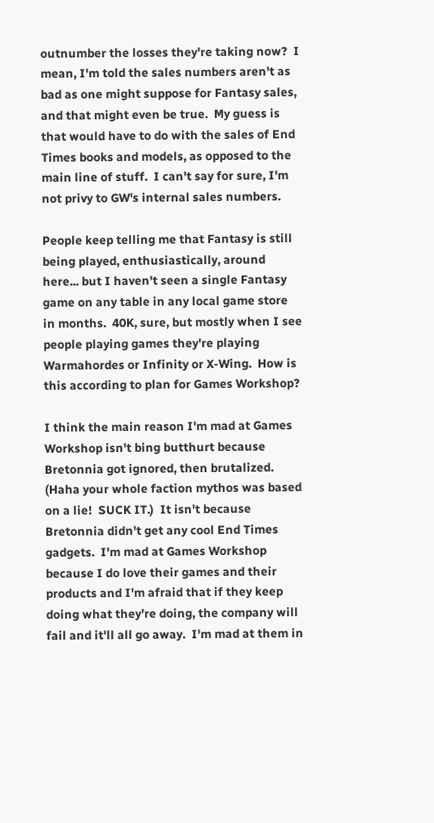outnumber the losses they're taking now?  I mean, I'm told the sales numbers aren't as bad as one might suppose for Fantasy sales, and that might even be true.  My guess is that would have to do with the sales of End Times books and models, as opposed to the main line of stuff.  I can't say for sure, I'm not privy to GW's internal sales numbers.

People keep telling me that Fantasy is still being played, enthusiastically, around here... but I haven't seen a single Fantasy game on any table in any local game store in months.  40K, sure, but mostly when I see people playing games they're playing Warmahordes or Infinity or X-Wing.  How is this according to plan for Games Workshop?

I think the main reason I'm mad at Games Workshop isn't bing butthurt because Bretonnia got ignored, then brutalized.  (Haha your whole faction mythos was based on a lie!  SUCK IT.)  It isn't because Bretonnia didn't get any cool End Times gadgets.  I'm mad at Games Workshop because I do love their games and their products and I'm afraid that if they keep doing what they're doing, the company will fail and it'll all go away.  I'm mad at them in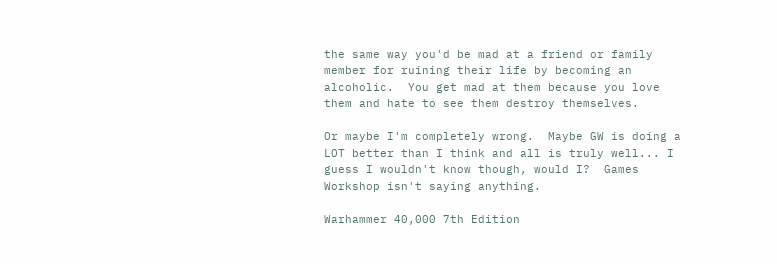the same way you'd be mad at a friend or family member for ruining their life by becoming an alcoholic.  You get mad at them because you love them and hate to see them destroy themselves.

Or maybe I'm completely wrong.  Maybe GW is doing a LOT better than I think and all is truly well... I guess I wouldn't know though, would I?  Games Workshop isn't saying anything.

Warhammer 40,000 7th Edition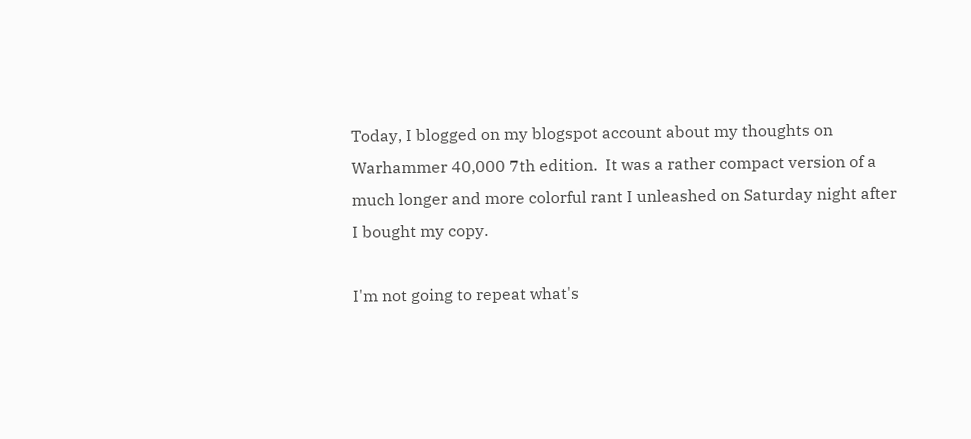Today, I blogged on my blogspot account about my thoughts on Warhammer 40,000 7th edition.  It was a rather compact version of a much longer and more colorful rant I unleashed on Saturday night after I bought my copy.

I'm not going to repeat what's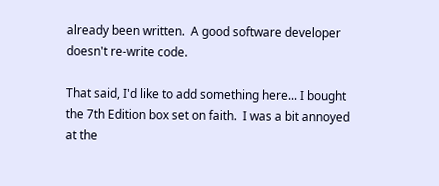already been written.  A good software developer doesn't re-write code.

That said, I'd like to add something here... I bought the 7th Edition box set on faith.  I was a bit annoyed at the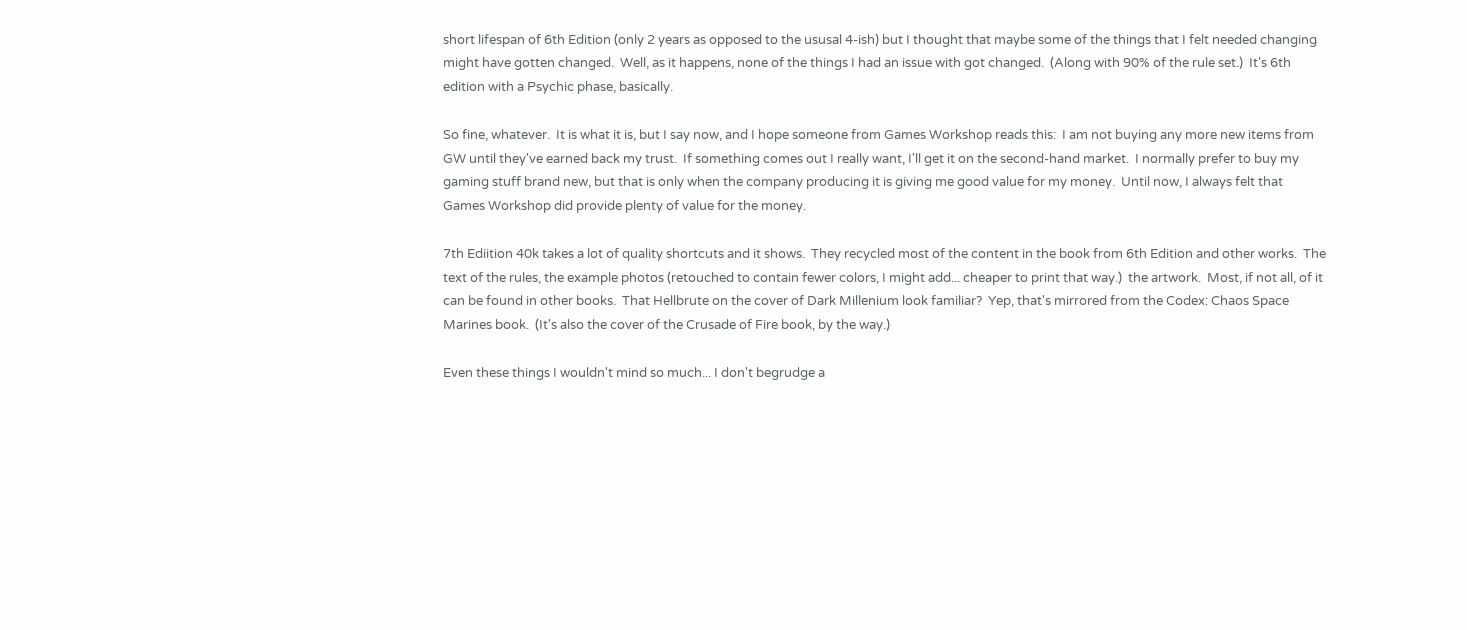short lifespan of 6th Edition (only 2 years as opposed to the ususal 4-ish) but I thought that maybe some of the things that I felt needed changing might have gotten changed.  Well, as it happens, none of the things I had an issue with got changed.  (Along with 90% of the rule set.)  It's 6th edition with a Psychic phase, basically.

So fine, whatever.  It is what it is, but I say now, and I hope someone from Games Workshop reads this:  I am not buying any more new items from GW until they've earned back my trust.  If something comes out I really want, I'll get it on the second-hand market.  I normally prefer to buy my gaming stuff brand new, but that is only when the company producing it is giving me good value for my money.  Until now, I always felt that Games Workshop did provide plenty of value for the money.

7th Ediition 40k takes a lot of quality shortcuts and it shows.  They recycled most of the content in the book from 6th Edition and other works.  The text of the rules, the example photos (retouched to contain fewer colors, I might add... cheaper to print that way.)  the artwork.  Most, if not all, of it can be found in other books.  That Hellbrute on the cover of Dark Millenium look familiar?  Yep, that's mirrored from the Codex: Chaos Space Marines book.  (It's also the cover of the Crusade of Fire book, by the way.)

Even these things I wouldn't mind so much... I don't begrudge a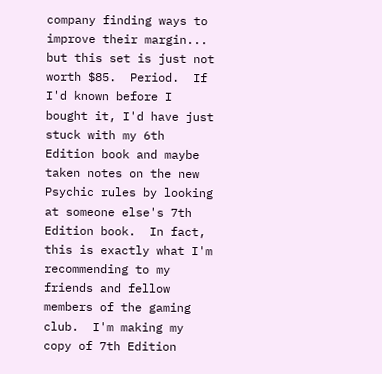company finding ways to improve their margin... but this set is just not worth $85.  Period.  If I'd known before I bought it, I'd have just stuck with my 6th Edition book and maybe taken notes on the new Psychic rules by looking at someone else's 7th Edition book.  In fact, this is exactly what I'm recommending to my friends and fellow members of the gaming club.  I'm making my copy of 7th Edition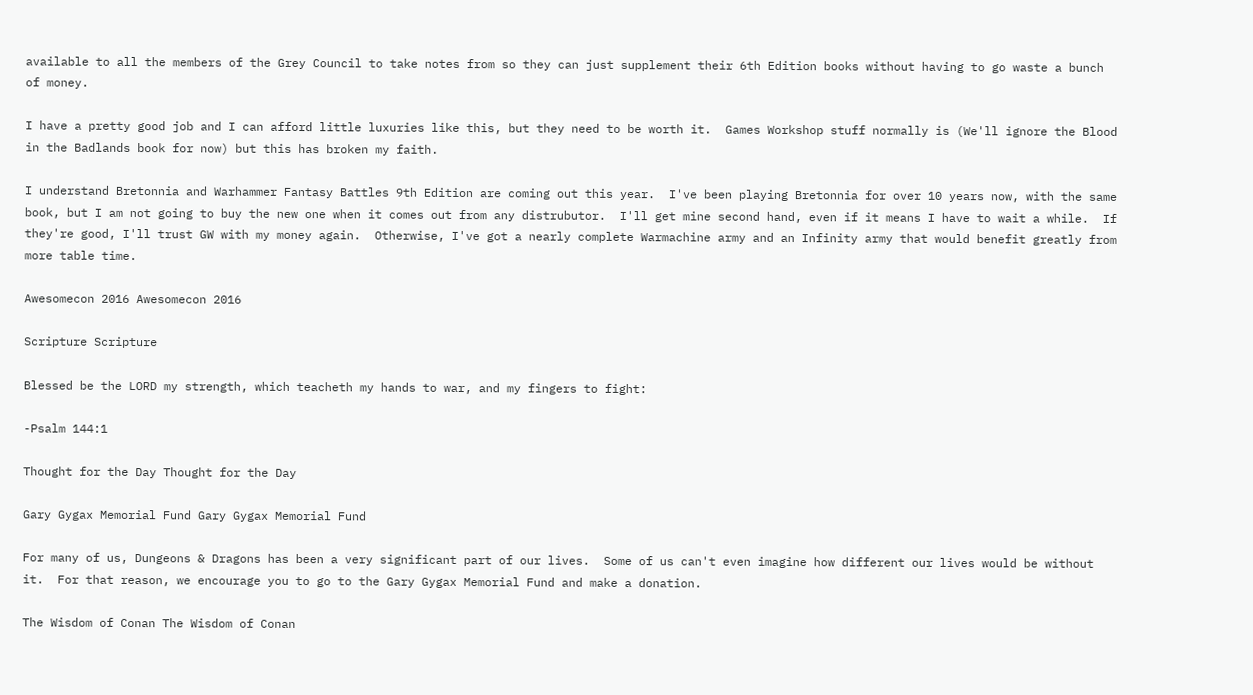available to all the members of the Grey Council to take notes from so they can just supplement their 6th Edition books without having to go waste a bunch of money.

I have a pretty good job and I can afford little luxuries like this, but they need to be worth it.  Games Workshop stuff normally is (We'll ignore the Blood in the Badlands book for now) but this has broken my faith.

I understand Bretonnia and Warhammer Fantasy Battles 9th Edition are coming out this year.  I've been playing Bretonnia for over 10 years now, with the same book, but I am not going to buy the new one when it comes out from any distrubutor.  I'll get mine second hand, even if it means I have to wait a while.  If they're good, I'll trust GW with my money again.  Otherwise, I've got a nearly complete Warmachine army and an Infinity army that would benefit greatly from more table time.

Awesomecon 2016 Awesomecon 2016

Scripture Scripture

Blessed be the LORD my strength, which teacheth my hands to war, and my fingers to fight:

-Psalm 144:1

Thought for the Day Thought for the Day

Gary Gygax Memorial Fund Gary Gygax Memorial Fund

For many of us, Dungeons & Dragons has been a very significant part of our lives.  Some of us can't even imagine how different our lives would be without it.  For that reason, we encourage you to go to the Gary Gygax Memorial Fund and make a donation.

The Wisdom of Conan The Wisdom of Conan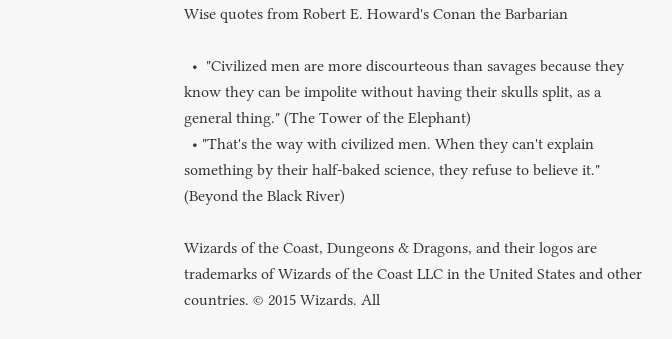Wise quotes from Robert E. Howard's Conan the Barbarian

  •  "Civilized men are more discourteous than savages because they know they can be impolite without having their skulls split, as a general thing." (The Tower of the Elephant)
  • "That's the way with civilized men. When they can't explain something by their half-baked science, they refuse to believe it." (Beyond the Black River)

Wizards of the Coast, Dungeons & Dragons, and their logos are trademarks of Wizards of the Coast LLC in the United States and other countries. © 2015 Wizards. All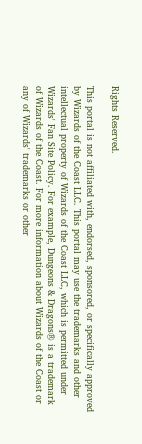Rights Reserved.

This portal is not affiliated with, endorsed, sponsored, or specifically approved by Wizards of the Coast LLC. This portal may use the trademarks and other intellectual property of Wizards of the Coast LLC, which is permitted under Wizards' Fan Site Policy. For example, Dungeons & Dragons® is a trademark of Wizards of the Coast. For more information about Wizards of the Coast or any of Wizards' trademarks or other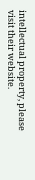intellectual property, please visit their website.